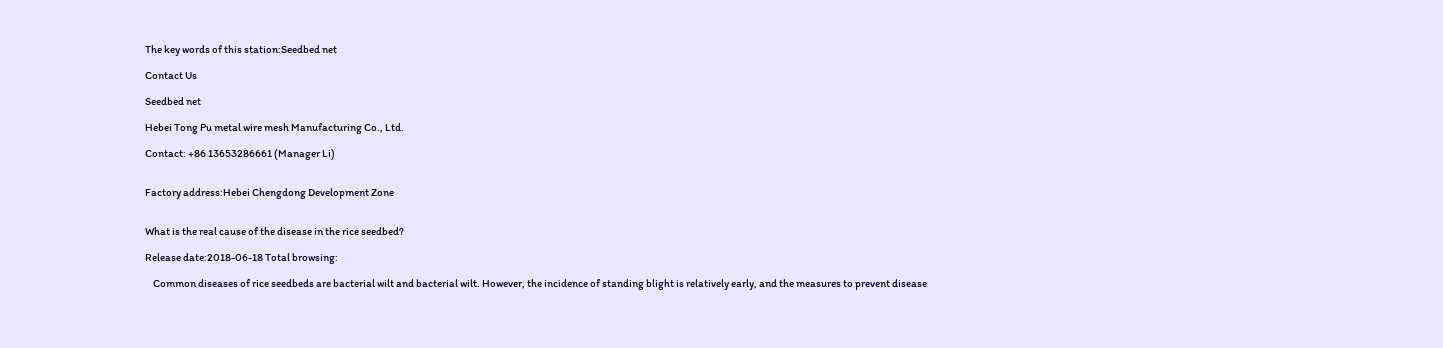The key words of this station:Seedbed net

Contact Us

Seedbed net

Hebei Tong Pu metal wire mesh Manufacturing Co., Ltd.

Contact: +86 13653286661 (Manager Li)


Factory address:Hebei Chengdong Development Zone


What is the real cause of the disease in the rice seedbed?

Release date:2018-06-18 Total browsing:

    Common diseases of rice seedbeds are bacterial wilt and bacterial wilt. However, the incidence of standing blight is relatively early, and the measures to prevent disease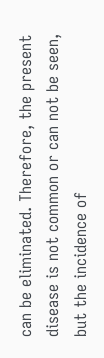can be eliminated. Therefore, the present disease is not common or can not be seen, but the incidence of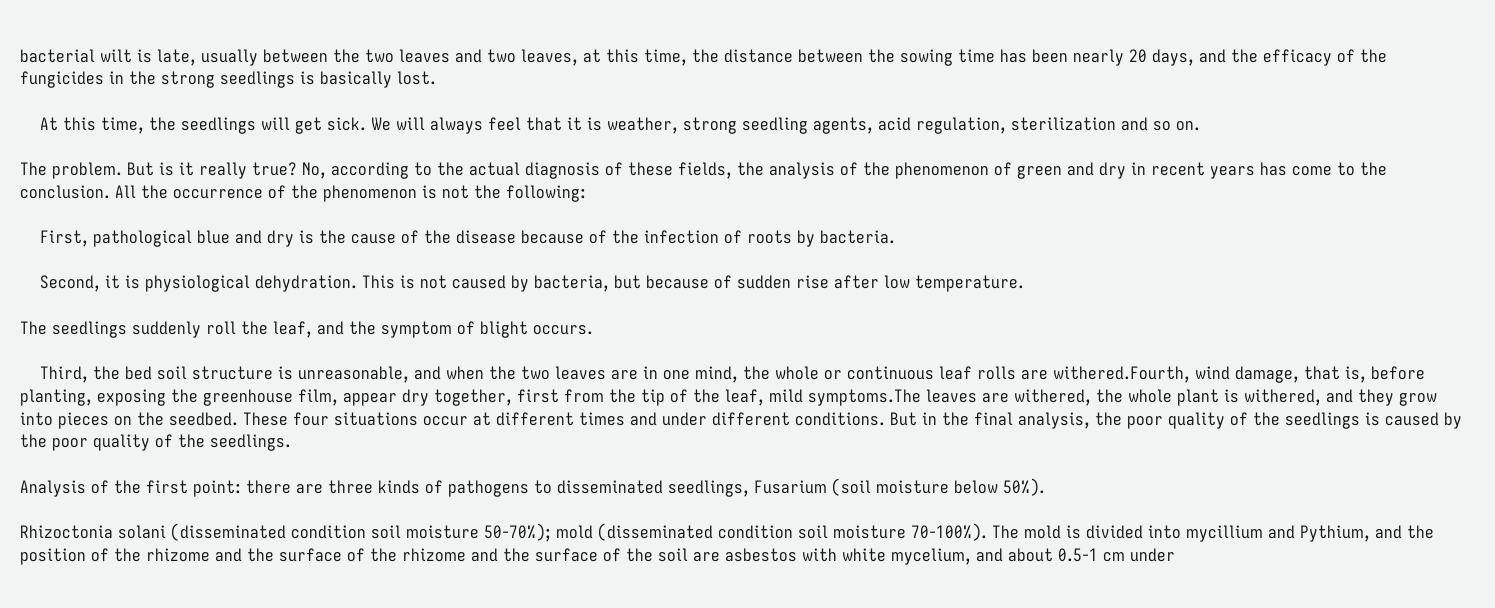bacterial wilt is late, usually between the two leaves and two leaves, at this time, the distance between the sowing time has been nearly 20 days, and the efficacy of the fungicides in the strong seedlings is basically lost.

    At this time, the seedlings will get sick. We will always feel that it is weather, strong seedling agents, acid regulation, sterilization and so on.

The problem. But is it really true? No, according to the actual diagnosis of these fields, the analysis of the phenomenon of green and dry in recent years has come to the conclusion. All the occurrence of the phenomenon is not the following:

    First, pathological blue and dry is the cause of the disease because of the infection of roots by bacteria.

    Second, it is physiological dehydration. This is not caused by bacteria, but because of sudden rise after low temperature.

The seedlings suddenly roll the leaf, and the symptom of blight occurs.

    Third, the bed soil structure is unreasonable, and when the two leaves are in one mind, the whole or continuous leaf rolls are withered.Fourth, wind damage, that is, before planting, exposing the greenhouse film, appear dry together, first from the tip of the leaf, mild symptoms.The leaves are withered, the whole plant is withered, and they grow into pieces on the seedbed. These four situations occur at different times and under different conditions. But in the final analysis, the poor quality of the seedlings is caused by the poor quality of the seedlings.

Analysis of the first point: there are three kinds of pathogens to disseminated seedlings, Fusarium (soil moisture below 50%).

Rhizoctonia solani (disseminated condition soil moisture 50-70%); mold (disseminated condition soil moisture 70-100%). The mold is divided into mycillium and Pythium, and the position of the rhizome and the surface of the rhizome and the surface of the soil are asbestos with white mycelium, and about 0.5-1 cm under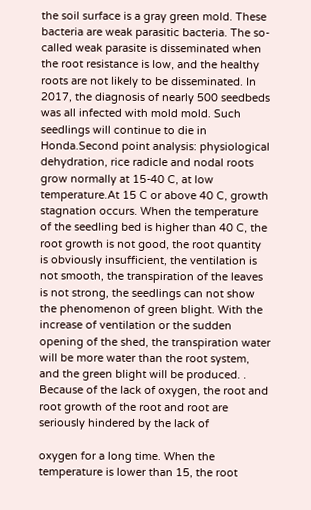the soil surface is a gray green mold. These bacteria are weak parasitic bacteria. The so-called weak parasite is disseminated when the root resistance is low, and the healthy roots are not likely to be disseminated. In 2017, the diagnosis of nearly 500 seedbeds was all infected with mold mold. Such seedlings will continue to die in Honda.Second point analysis: physiological dehydration, rice radicle and nodal roots grow normally at 15-40 C, at low temperature.At 15 C or above 40 C, growth stagnation occurs. When the temperature of the seedling bed is higher than 40 C, the root growth is not good, the root quantity is obviously insufficient, the ventilation is not smooth, the transpiration of the leaves is not strong, the seedlings can not show the phenomenon of green blight. With the increase of ventilation or the sudden opening of the shed, the transpiration water will be more water than the root system, and the green blight will be produced. . Because of the lack of oxygen, the root and root growth of the root and root are seriously hindered by the lack of

oxygen for a long time. When the temperature is lower than 15, the root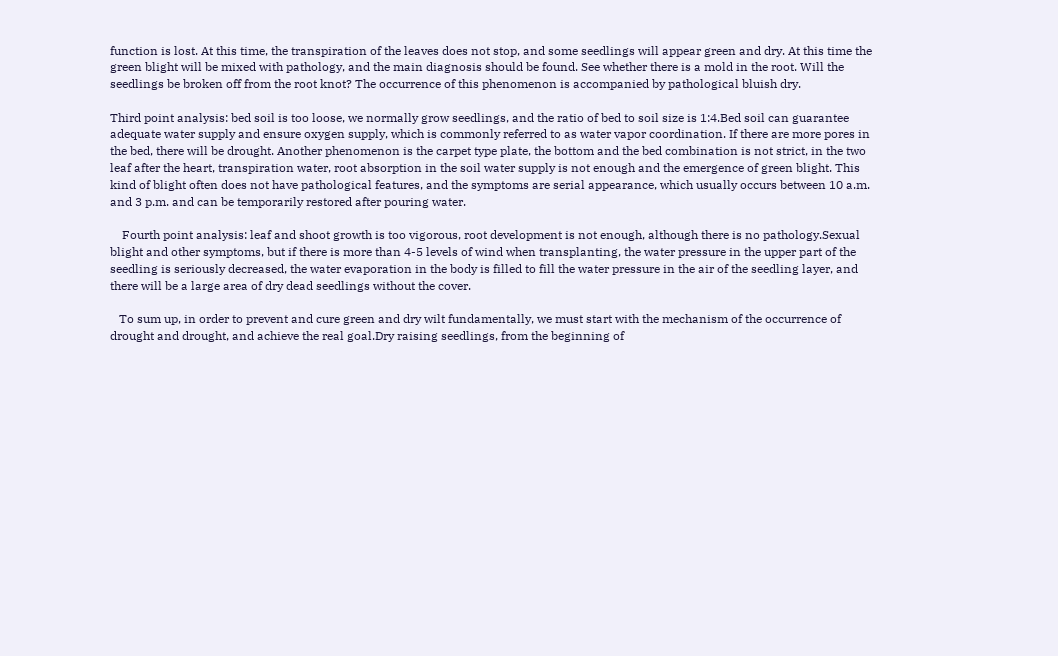function is lost. At this time, the transpiration of the leaves does not stop, and some seedlings will appear green and dry. At this time the green blight will be mixed with pathology, and the main diagnosis should be found. See whether there is a mold in the root. Will the seedlings be broken off from the root knot? The occurrence of this phenomenon is accompanied by pathological bluish dry.

Third point analysis: bed soil is too loose, we normally grow seedlings, and the ratio of bed to soil size is 1:4.Bed soil can guarantee adequate water supply and ensure oxygen supply, which is commonly referred to as water vapor coordination. If there are more pores in the bed, there will be drought. Another phenomenon is the carpet type plate, the bottom and the bed combination is not strict, in the two leaf after the heart, transpiration water, root absorption in the soil water supply is not enough and the emergence of green blight. This kind of blight often does not have pathological features, and the symptoms are serial appearance, which usually occurs between 10 a.m. and 3 p.m. and can be temporarily restored after pouring water.

    Fourth point analysis: leaf and shoot growth is too vigorous, root development is not enough, although there is no pathology.Sexual blight and other symptoms, but if there is more than 4-5 levels of wind when transplanting, the water pressure in the upper part of the seedling is seriously decreased, the water evaporation in the body is filled to fill the water pressure in the air of the seedling layer, and there will be a large area of dry dead seedlings without the cover.

   To sum up, in order to prevent and cure green and dry wilt fundamentally, we must start with the mechanism of the occurrence of drought and drought, and achieve the real goal.Dry raising seedlings, from the beginning of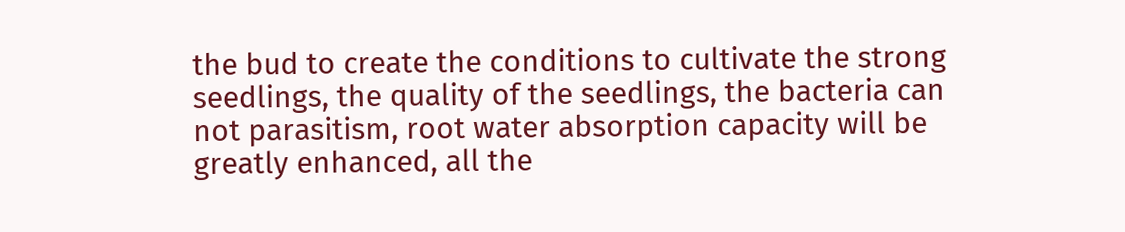the bud to create the conditions to cultivate the strong seedlings, the quality of the seedlings, the bacteria can not parasitism, root water absorption capacity will be greatly enhanced, all the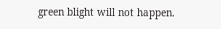green blight will not happen.